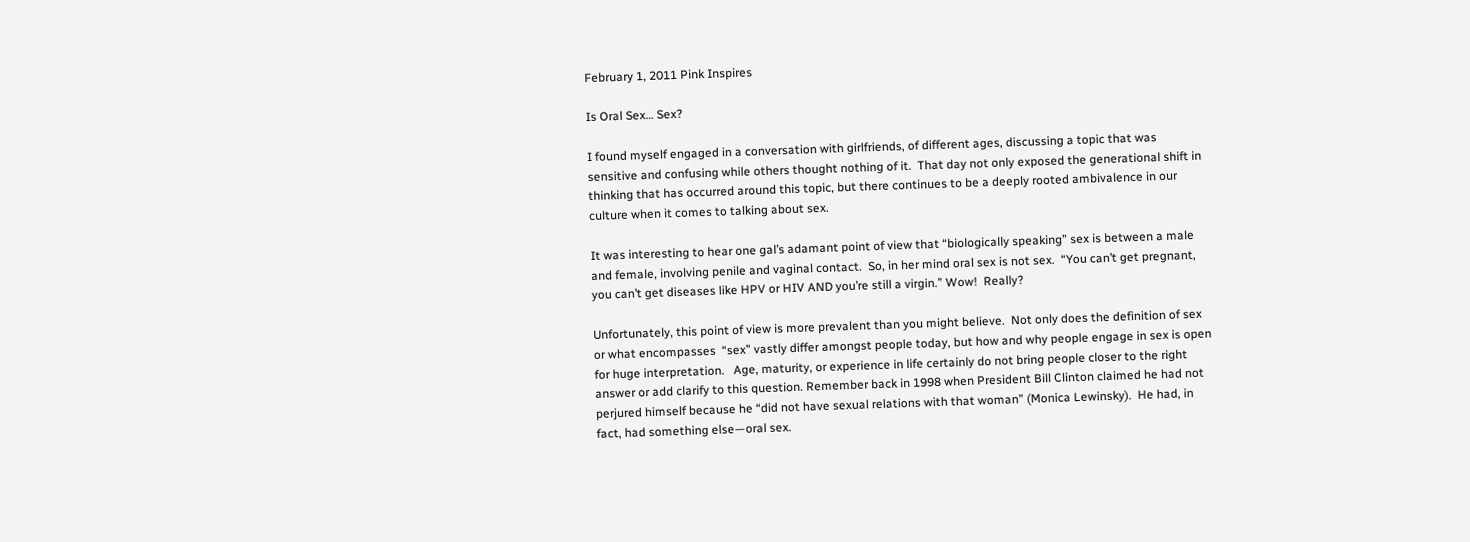February 1, 2011 Pink Inspires

Is Oral Sex… Sex?

I found myself engaged in a conversation with girlfriends, of different ages, discussing a topic that was sensitive and confusing while others thought nothing of it.  That day not only exposed the generational shift in thinking that has occurred around this topic, but there continues to be a deeply rooted ambivalence in our culture when it comes to talking about sex.

It was interesting to hear one gal’s adamant point of view that “biologically speaking” sex is between a male and female, involving penile and vaginal contact.  So, in her mind oral sex is not sex.  “You can’t get pregnant, you can’t get diseases like HPV or HIV AND you’re still a virgin.” Wow!  Really?

Unfortunately, this point of view is more prevalent than you might believe.  Not only does the definition of sex or what encompasses  “sex” vastly differ amongst people today, but how and why people engage in sex is open for huge interpretation.   Age, maturity, or experience in life certainly do not bring people closer to the right answer or add clarify to this question. Remember back in 1998 when President Bill Clinton claimed he had not perjured himself because he “did not have sexual relations with that woman” (Monica Lewinsky).  He had, in fact, had something else—oral sex.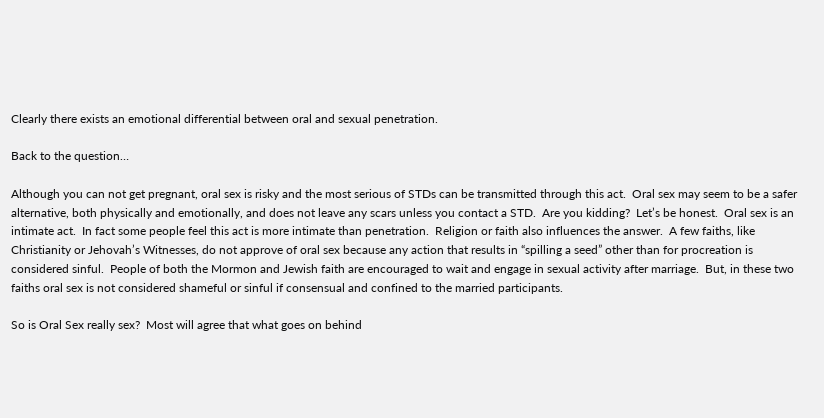Clearly there exists an emotional differential between oral and sexual penetration.

Back to the question…

Although you can not get pregnant, oral sex is risky and the most serious of STDs can be transmitted through this act.  Oral sex may seem to be a safer alternative, both physically and emotionally, and does not leave any scars unless you contact a STD.  Are you kidding?  Let’s be honest.  Oral sex is an intimate act.  In fact some people feel this act is more intimate than penetration.  Religion or faith also influences the answer.  A few faiths, like Christianity or Jehovah’s Witnesses, do not approve of oral sex because any action that results in “spilling a seed” other than for procreation is considered sinful.  People of both the Mormon and Jewish faith are encouraged to wait and engage in sexual activity after marriage.  But, in these two faiths oral sex is not considered shameful or sinful if consensual and confined to the married participants.

So is Oral Sex really sex?  Most will agree that what goes on behind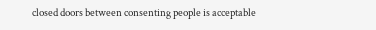closed doors between consenting people is acceptable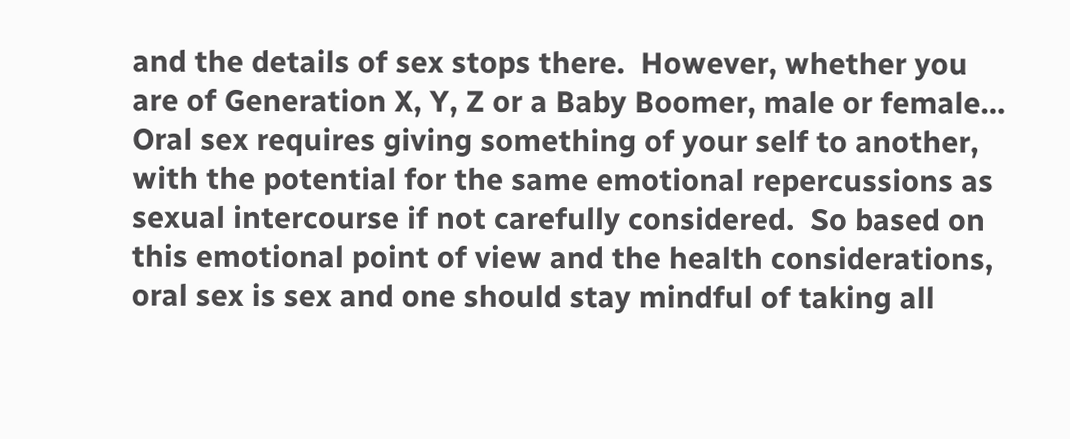and the details of sex stops there.  However, whether you are of Generation X, Y, Z or a Baby Boomer, male or female… Oral sex requires giving something of your self to another, with the potential for the same emotional repercussions as sexual intercourse if not carefully considered.  So based on this emotional point of view and the health considerations, oral sex is sex and one should stay mindful of taking all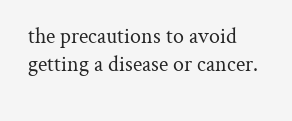the precautions to avoid getting a disease or cancer.